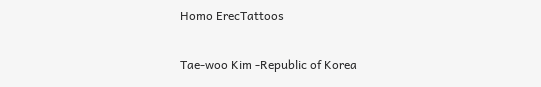Homo ErecTattoos

Tae-woo Kim -Republic of Korea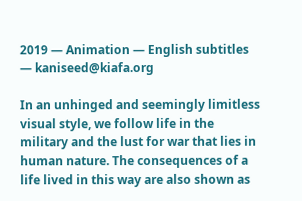2019 — Animation — English subtitles — kaniseed@kiafa.org

In an unhinged and seemingly limitless visual style, we follow life in the military and the lust for war that lies in human nature. The consequences of a life lived in this way are also shown as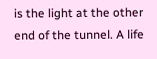is the light at the other end of the tunnel. A life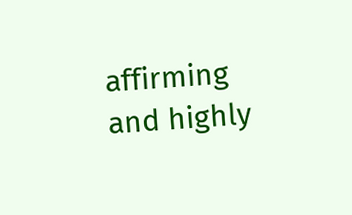affirming and highly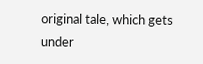original tale, which gets under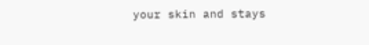your skin and stays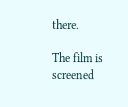there.

The film is screened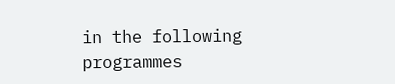in the following programmes